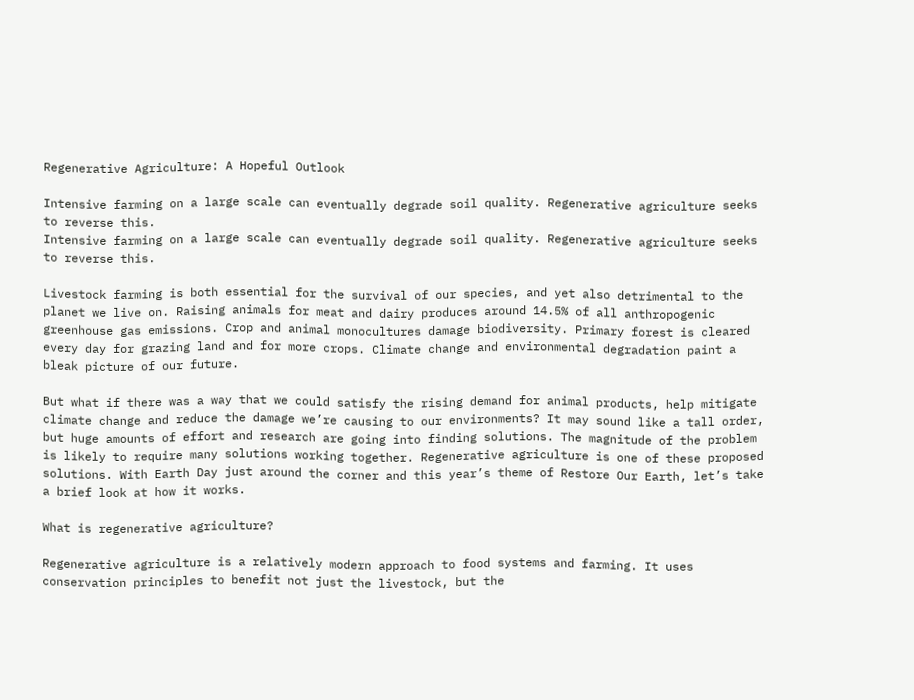Regenerative Agriculture: A Hopeful Outlook

Intensive farming on a large scale can eventually degrade soil quality. Regenerative agriculture seeks to reverse this.
Intensive farming on a large scale can eventually degrade soil quality. Regenerative agriculture seeks to reverse this.

Livestock farming is both essential for the survival of our species, and yet also detrimental to the planet we live on. Raising animals for meat and dairy produces around 14.5% of all anthropogenic greenhouse gas emissions. Crop and animal monocultures damage biodiversity. Primary forest is cleared every day for grazing land and for more crops. Climate change and environmental degradation paint a bleak picture of our future.

But what if there was a way that we could satisfy the rising demand for animal products, help mitigate climate change and reduce the damage we’re causing to our environments? It may sound like a tall order, but huge amounts of effort and research are going into finding solutions. The magnitude of the problem is likely to require many solutions working together. Regenerative agriculture is one of these proposed solutions. With Earth Day just around the corner and this year’s theme of Restore Our Earth, let’s take a brief look at how it works.

What is regenerative agriculture?

Regenerative agriculture is a relatively modern approach to food systems and farming. It uses conservation principles to benefit not just the livestock, but the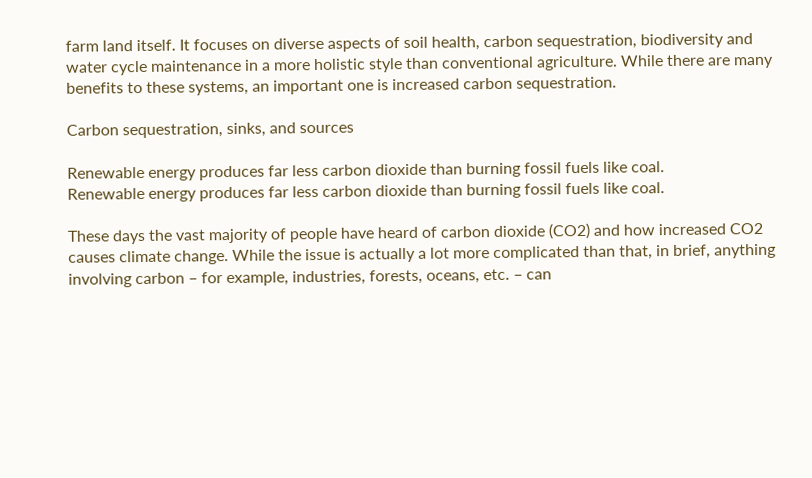farm land itself. It focuses on diverse aspects of soil health, carbon sequestration, biodiversity and water cycle maintenance in a more holistic style than conventional agriculture. While there are many benefits to these systems, an important one is increased carbon sequestration.

Carbon sequestration, sinks, and sources

Renewable energy produces far less carbon dioxide than burning fossil fuels like coal.
Renewable energy produces far less carbon dioxide than burning fossil fuels like coal.

These days the vast majority of people have heard of carbon dioxide (CO2) and how increased CO2 causes climate change. While the issue is actually a lot more complicated than that, in brief, anything involving carbon – for example, industries, forests, oceans, etc. – can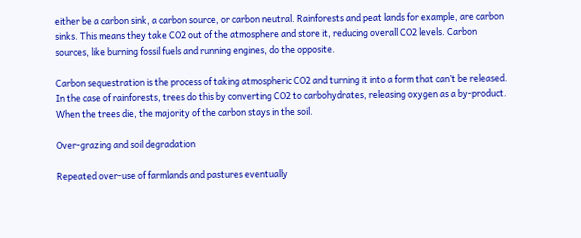either be a carbon sink, a carbon source, or carbon neutral. Rainforests and peat lands for example, are carbon sinks. This means they take CO2 out of the atmosphere and store it, reducing overall CO2 levels. Carbon sources, like burning fossil fuels and running engines, do the opposite.

Carbon sequestration is the process of taking atmospheric CO2 and turning it into a form that can’t be released. In the case of rainforests, trees do this by converting CO2 to carbohydrates, releasing oxygen as a by-product. When the trees die, the majority of the carbon stays in the soil.

Over-grazing and soil degradation

Repeated over-use of farmlands and pastures eventually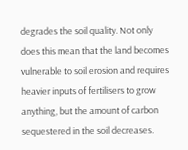degrades the soil quality. Not only does this mean that the land becomes vulnerable to soil erosion and requires heavier inputs of fertilisers to grow anything, but the amount of carbon sequestered in the soil decreases.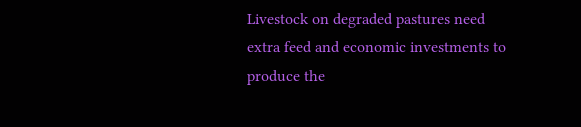Livestock on degraded pastures need extra feed and economic investments to produce the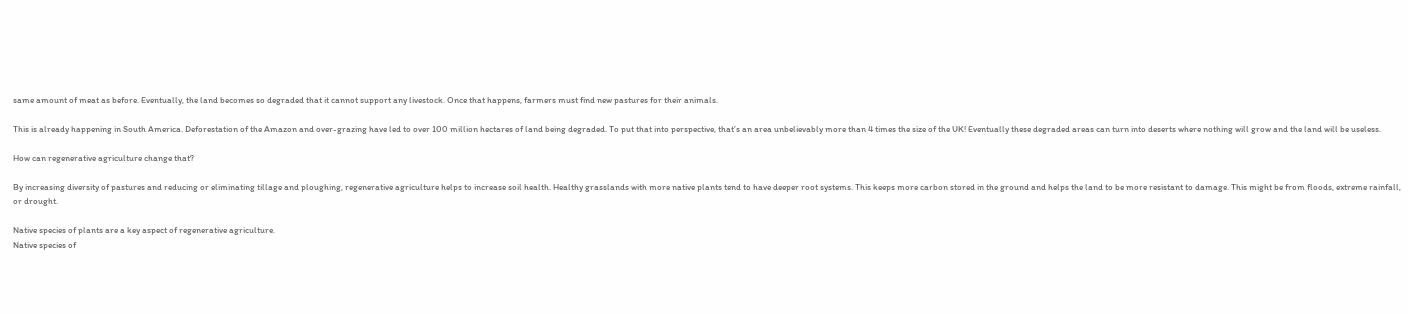same amount of meat as before. Eventually, the land becomes so degraded that it cannot support any livestock. Once that happens, farmers must find new pastures for their animals.

This is already happening in South America. Deforestation of the Amazon and over-grazing have led to over 100 million hectares of land being degraded. To put that into perspective, that’s an area unbelievably more than 4 times the size of the UK! Eventually these degraded areas can turn into deserts where nothing will grow and the land will be useless.

How can regenerative agriculture change that?

By increasing diversity of pastures and reducing or eliminating tillage and ploughing, regenerative agriculture helps to increase soil health. Healthy grasslands with more native plants tend to have deeper root systems. This keeps more carbon stored in the ground and helps the land to be more resistant to damage. This might be from floods, extreme rainfall, or drought.

Native species of plants are a key aspect of regenerative agriculture.
Native species of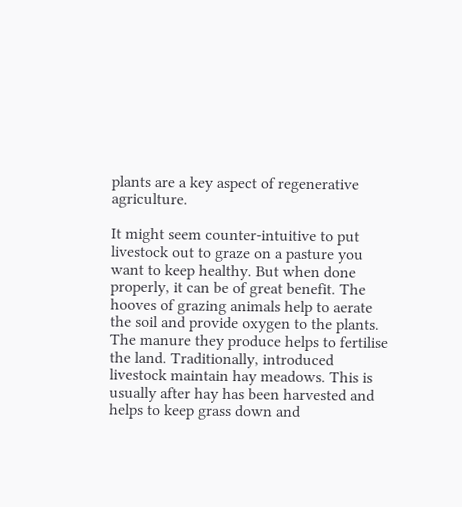plants are a key aspect of regenerative agriculture.

It might seem counter-intuitive to put livestock out to graze on a pasture you want to keep healthy. But when done properly, it can be of great benefit. The hooves of grazing animals help to aerate the soil and provide oxygen to the plants. The manure they produce helps to fertilise the land. Traditionally, introduced livestock maintain hay meadows. This is usually after hay has been harvested and helps to keep grass down and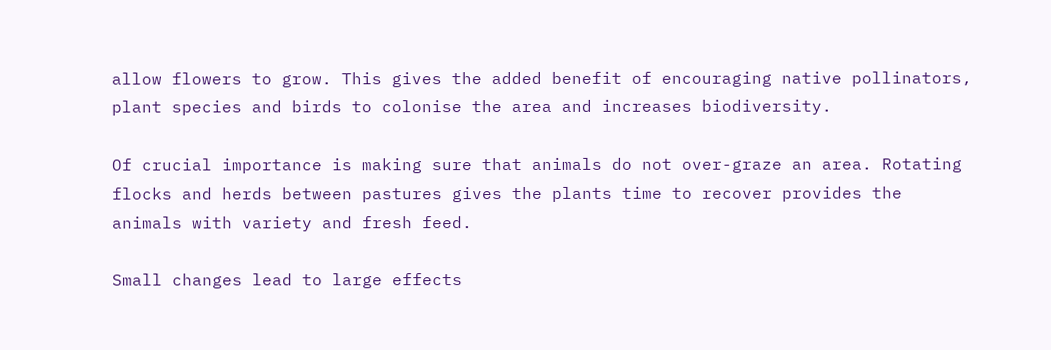allow flowers to grow. This gives the added benefit of encouraging native pollinators, plant species and birds to colonise the area and increases biodiversity.

Of crucial importance is making sure that animals do not over-graze an area. Rotating flocks and herds between pastures gives the plants time to recover provides the animals with variety and fresh feed.

Small changes lead to large effects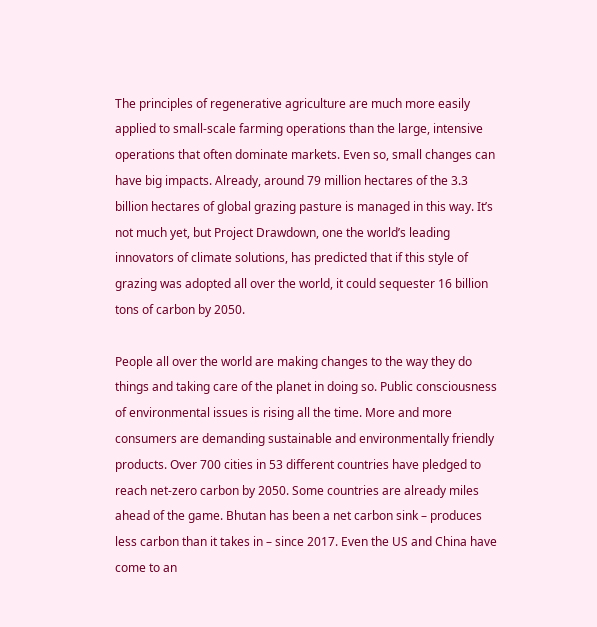The principles of regenerative agriculture are much more easily applied to small-scale farming operations than the large, intensive operations that often dominate markets. Even so, small changes can have big impacts. Already, around 79 million hectares of the 3.3 billion hectares of global grazing pasture is managed in this way. It’s not much yet, but Project Drawdown, one the world’s leading innovators of climate solutions, has predicted that if this style of grazing was adopted all over the world, it could sequester 16 billion tons of carbon by 2050.

People all over the world are making changes to the way they do things and taking care of the planet in doing so. Public consciousness of environmental issues is rising all the time. More and more consumers are demanding sustainable and environmentally friendly products. Over 700 cities in 53 different countries have pledged to reach net-zero carbon by 2050. Some countries are already miles ahead of the game. Bhutan has been a net carbon sink – produces less carbon than it takes in – since 2017. Even the US and China have come to an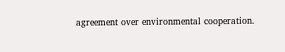agreement over environmental cooperation.